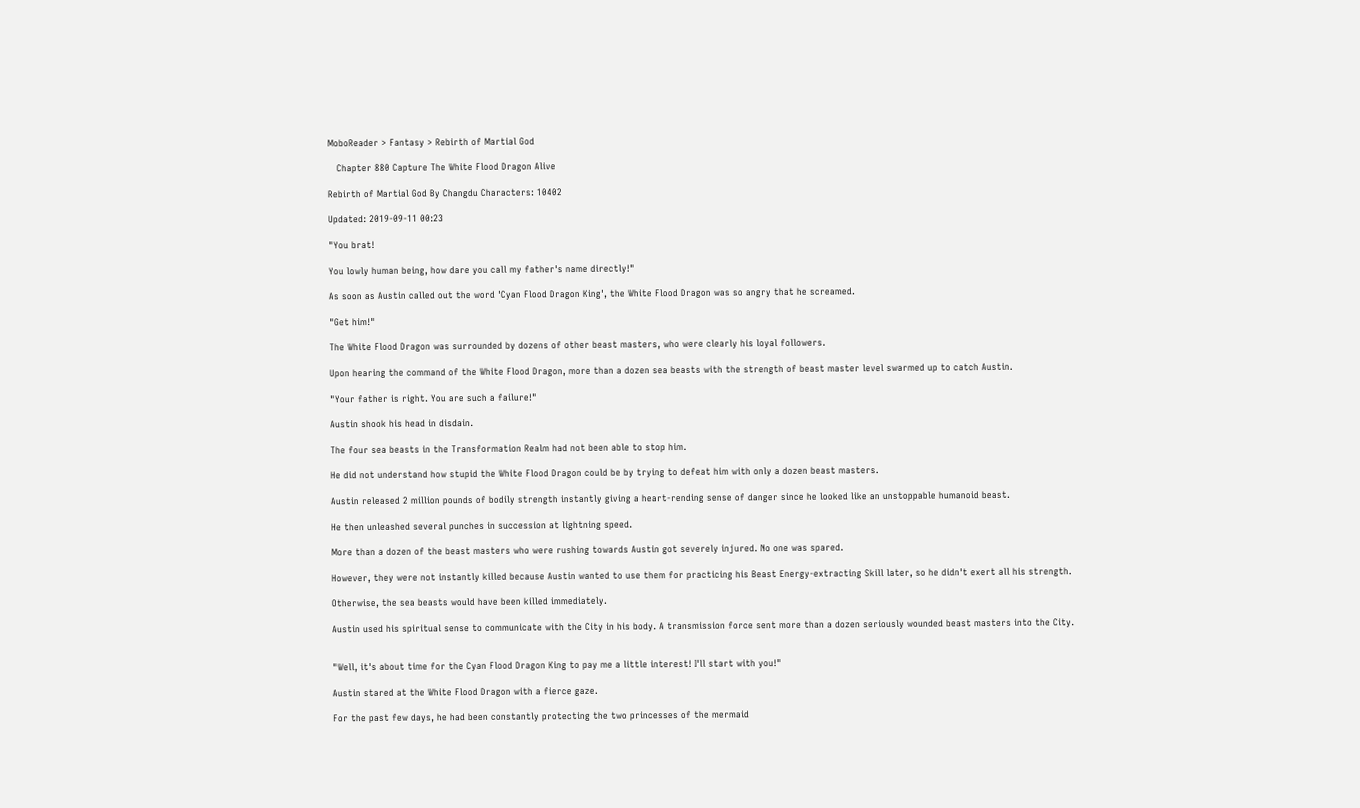MoboReader > Fantasy > Rebirth of Martial God

   Chapter 880 Capture The White Flood Dragon Alive

Rebirth of Martial God By Changdu Characters: 10402

Updated: 2019-09-11 00:23

"You brat!

You lowly human being, how dare you call my father's name directly!"

As soon as Austin called out the word 'Cyan Flood Dragon King', the White Flood Dragon was so angry that he screamed.

"Get him!"

The White Flood Dragon was surrounded by dozens of other beast masters, who were clearly his loyal followers.

Upon hearing the command of the White Flood Dragon, more than a dozen sea beasts with the strength of beast master level swarmed up to catch Austin.

"Your father is right. You are such a failure!"

Austin shook his head in disdain.

The four sea beasts in the Transformation Realm had not been able to stop him.

He did not understand how stupid the White Flood Dragon could be by trying to defeat him with only a dozen beast masters.

Austin released 2 million pounds of bodily strength instantly giving a heart-rending sense of danger since he looked like an unstoppable humanoid beast.

He then unleashed several punches in succession at lightning speed.

More than a dozen of the beast masters who were rushing towards Austin got severely injured. No one was spared.

However, they were not instantly killed because Austin wanted to use them for practicing his Beast Energy-extracting Skill later, so he didn't exert all his strength.

Otherwise, the sea beasts would have been killed immediately.

Austin used his spiritual sense to communicate with the City in his body. A transmission force sent more than a dozen seriously wounded beast masters into the City.


"Well, it's about time for the Cyan Flood Dragon King to pay me a little interest! I'll start with you!"

Austin stared at the White Flood Dragon with a fierce gaze.

For the past few days, he had been constantly protecting the two princesses of the mermaid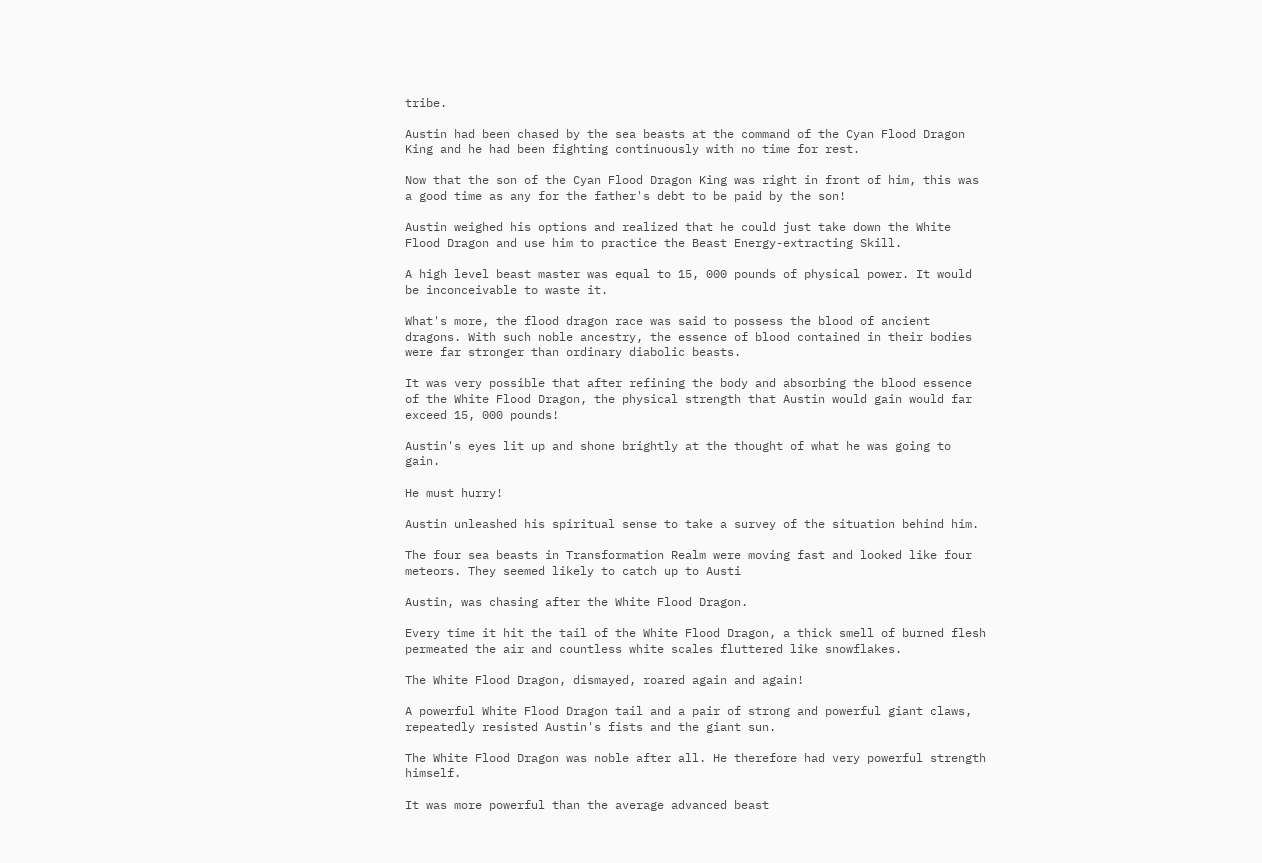tribe.

Austin had been chased by the sea beasts at the command of the Cyan Flood Dragon King and he had been fighting continuously with no time for rest.

Now that the son of the Cyan Flood Dragon King was right in front of him, this was a good time as any for the father's debt to be paid by the son!

Austin weighed his options and realized that he could just take down the White Flood Dragon and use him to practice the Beast Energy-extracting Skill.

A high level beast master was equal to 15, 000 pounds of physical power. It would be inconceivable to waste it.

What's more, the flood dragon race was said to possess the blood of ancient dragons. With such noble ancestry, the essence of blood contained in their bodies were far stronger than ordinary diabolic beasts.

It was very possible that after refining the body and absorbing the blood essence of the White Flood Dragon, the physical strength that Austin would gain would far exceed 15, 000 pounds!

Austin's eyes lit up and shone brightly at the thought of what he was going to gain.

He must hurry!

Austin unleashed his spiritual sense to take a survey of the situation behind him.

The four sea beasts in Transformation Realm were moving fast and looked like four meteors. They seemed likely to catch up to Austi

Austin, was chasing after the White Flood Dragon.

Every time it hit the tail of the White Flood Dragon, a thick smell of burned flesh permeated the air and countless white scales fluttered like snowflakes.

The White Flood Dragon, dismayed, roared again and again!

A powerful White Flood Dragon tail and a pair of strong and powerful giant claws, repeatedly resisted Austin's fists and the giant sun.

The White Flood Dragon was noble after all. He therefore had very powerful strength himself.

It was more powerful than the average advanced beast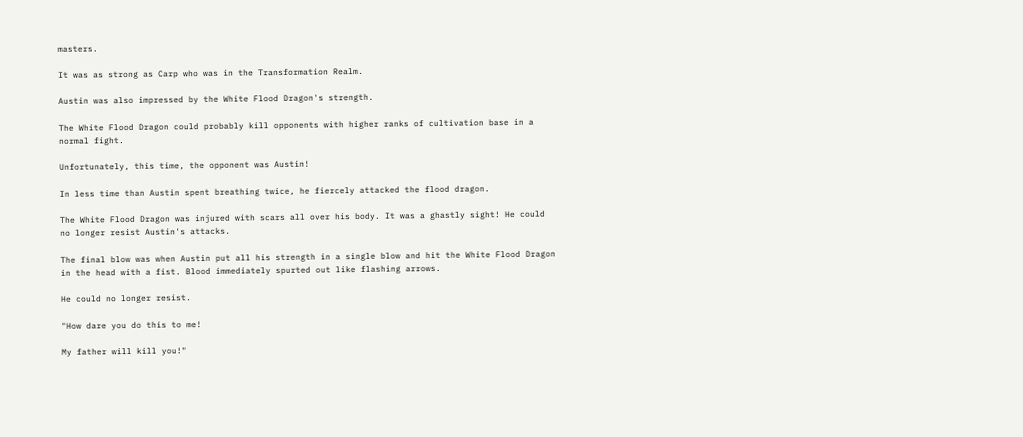masters.

It was as strong as Carp who was in the Transformation Realm.

Austin was also impressed by the White Flood Dragon's strength.

The White Flood Dragon could probably kill opponents with higher ranks of cultivation base in a normal fight.

Unfortunately, this time, the opponent was Austin!

In less time than Austin spent breathing twice, he fiercely attacked the flood dragon.

The White Flood Dragon was injured with scars all over his body. It was a ghastly sight! He could no longer resist Austin's attacks.

The final blow was when Austin put all his strength in a single blow and hit the White Flood Dragon in the head with a fist. Blood immediately spurted out like flashing arrows.

He could no longer resist.

"How dare you do this to me!

My father will kill you!"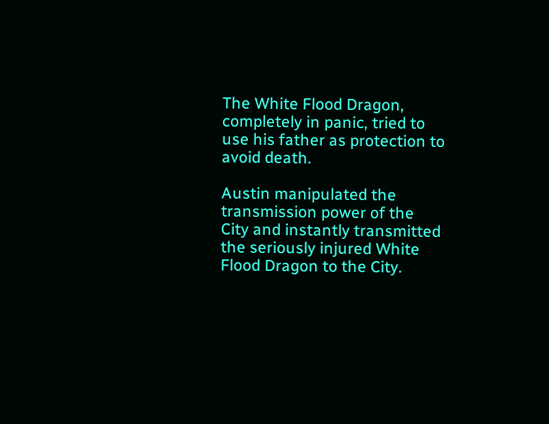The White Flood Dragon, completely in panic, tried to use his father as protection to avoid death.

Austin manipulated the transmission power of the City and instantly transmitted the seriously injured White Flood Dragon to the City.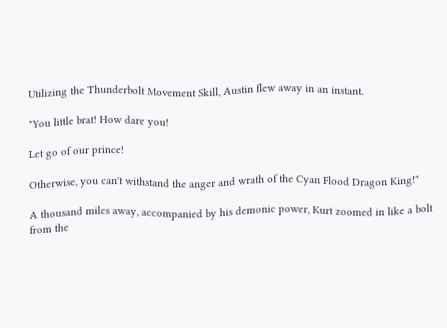Utilizing the Thunderbolt Movement Skill, Austin flew away in an instant.

"You little brat! How dare you!

Let go of our prince!

Otherwise, you can't withstand the anger and wrath of the Cyan Flood Dragon King!"

A thousand miles away, accompanied by his demonic power, Kurt zoomed in like a bolt from the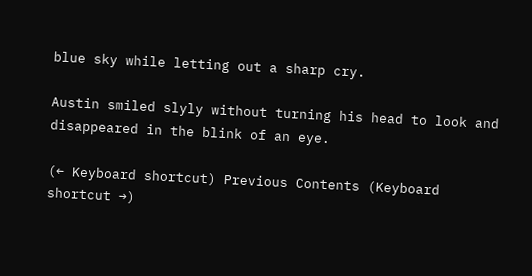blue sky while letting out a sharp cry.

Austin smiled slyly without turning his head to look and disappeared in the blink of an eye.

(← Keyboard shortcut) Previous Contents (Keyboard shortcut →)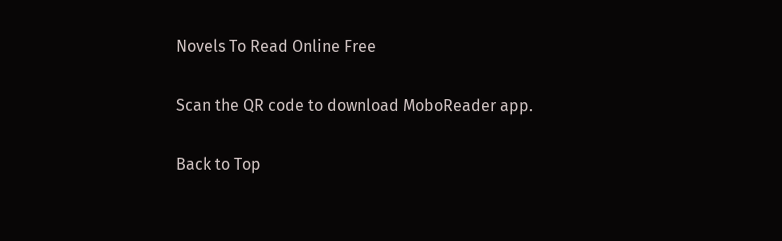Novels To Read Online Free

Scan the QR code to download MoboReader app.

Back to Top